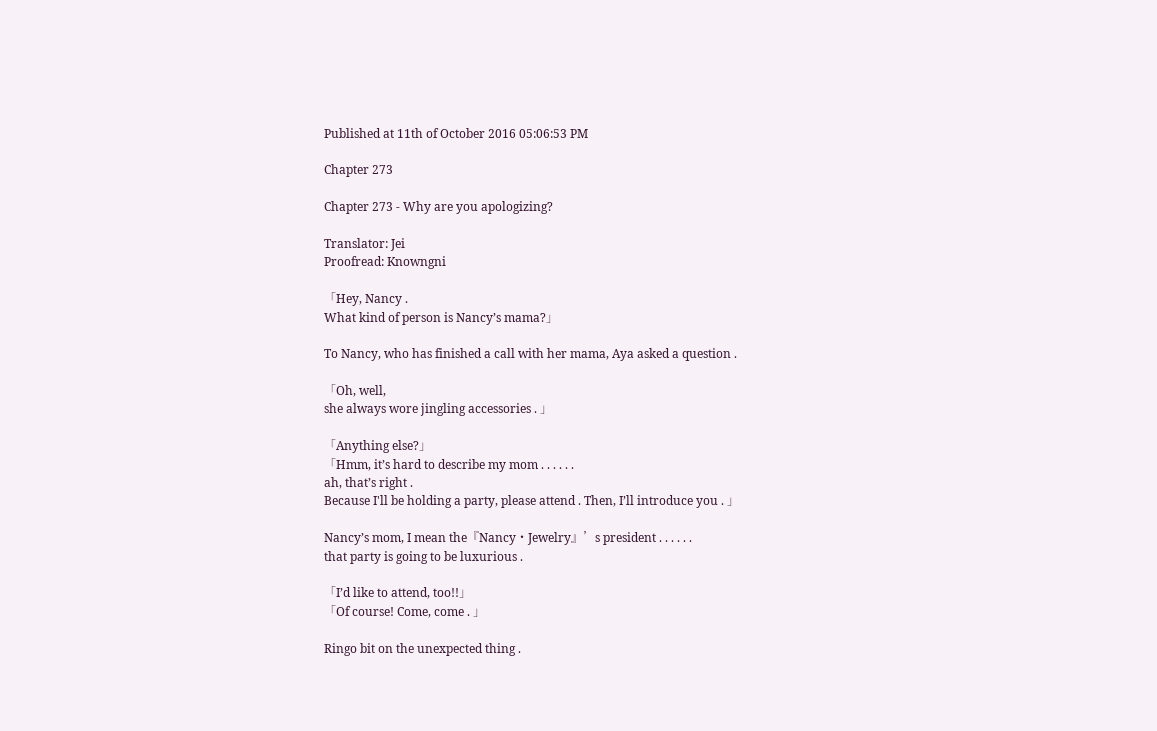Published at 11th of October 2016 05:06:53 PM

Chapter 273

Chapter 273 - Why are you apologizing?

Translator: Jei
Proofread: Knowngni

「Hey, Nancy .
What kind of person is Nancy’s mama?」

To Nancy, who has finished a call with her mama, Aya asked a question .

「Oh, well,
she always wore jingling accessories . 」

「Anything else?」
「Hmm, it’s hard to describe my mom . . . . . .
ah, that’s right .
Because I'll be holding a party, please attend . Then, I’ll introduce you . 」

Nancy’s mom, I mean the『Nancy・Jewelry』’s president . . . . . .
that party is going to be luxurious .

「I’d like to attend, too!!」
「Of course! Come, come . 」

Ringo bit on the unexpected thing .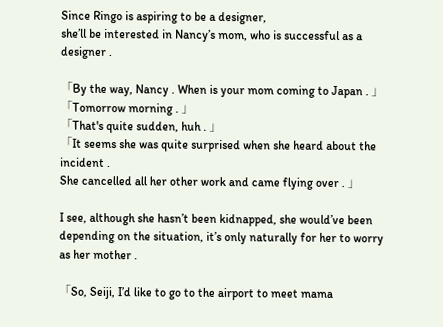Since Ringo is aspiring to be a designer,
she’ll be interested in Nancy’s mom, who is successful as a designer .

「By the way, Nancy . When is your mom coming to Japan . 」
「Tomorrow morning . 」
「That's quite sudden, huh . 」
「It seems she was quite surprised when she heard about the incident .
She cancelled all her other work and came flying over . 」

I see, although she hasn’t been kidnapped, she would’ve been depending on the situation, it’s only naturally for her to worry as her mother .

「So, Seiji, I’d like to go to the airport to meet mama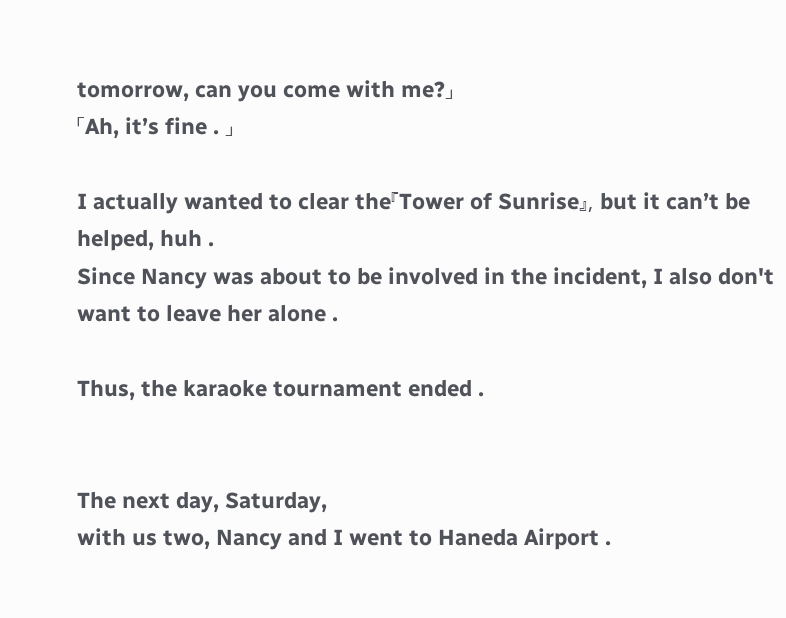tomorrow, can you come with me?」
「Ah, it’s fine . 」

I actually wanted to clear the『Tower of Sunrise』, but it can’t be helped, huh .
Since Nancy was about to be involved in the incident, I also don't want to leave her alone .

Thus, the karaoke tournament ended .


The next day, Saturday,
with us two, Nancy and I went to Haneda Airport .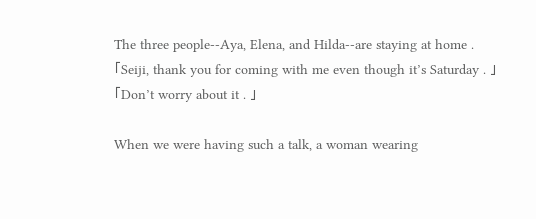The three people--Aya, Elena, and Hilda--are staying at home .
「Seiji, thank you for coming with me even though it’s Saturday . 」
「Don’t worry about it . 」

When we were having such a talk, a woman wearing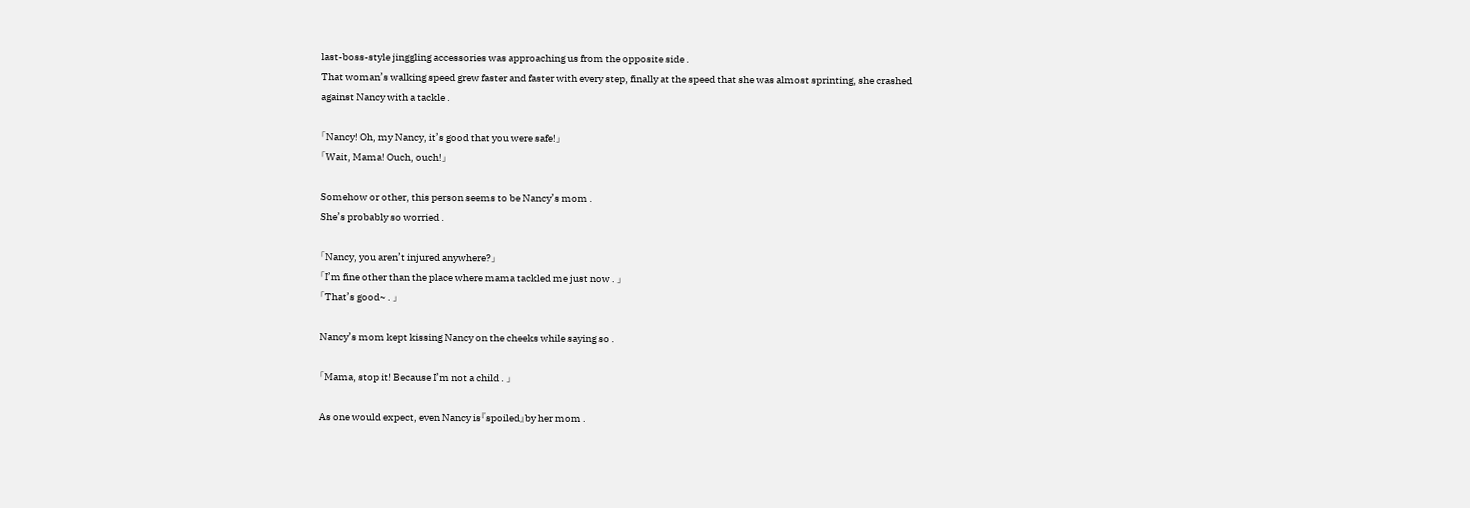last-boss-style jinggling accessories was approaching us from the opposite side .
That woman’s walking speed grew faster and faster with every step, finally at the speed that she was almost sprinting, she crashed against Nancy with a tackle .

「Nancy! Oh, my Nancy, it’s good that you were safe!」
「Wait, Mama! Ouch, ouch!」

Somehow or other, this person seems to be Nancy’s mom .
She’s probably so worried .

「Nancy, you aren’t injured anywhere?」
「I’m fine other than the place where mama tackled me just now . 」
「That’s good~ . 」

Nancy’s mom kept kissing Nancy on the cheeks while saying so .

「Mama, stop it! Because I’m not a child . 」

As one would expect, even Nancy is『spoiled』by her mom .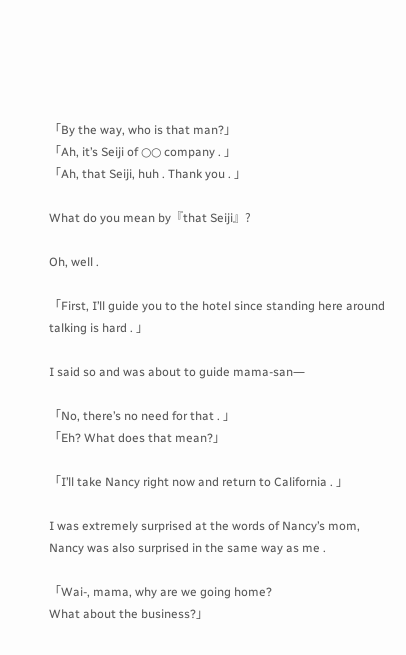「By the way, who is that man?」
「Ah, it’s Seiji of ○○ company . 」
「Ah, that Seiji, huh . Thank you . 」

What do you mean by『that Seiji』?

Oh, well .

「First, I’ll guide you to the hotel since standing here around talking is hard . 」

I said so and was about to guide mama-san―

「No, there’s no need for that . 」
「Eh? What does that mean?」

「I’ll take Nancy right now and return to California . 」

I was extremely surprised at the words of Nancy’s mom,
Nancy was also surprised in the same way as me .

「Wai-, mama, why are we going home?
What about the business?」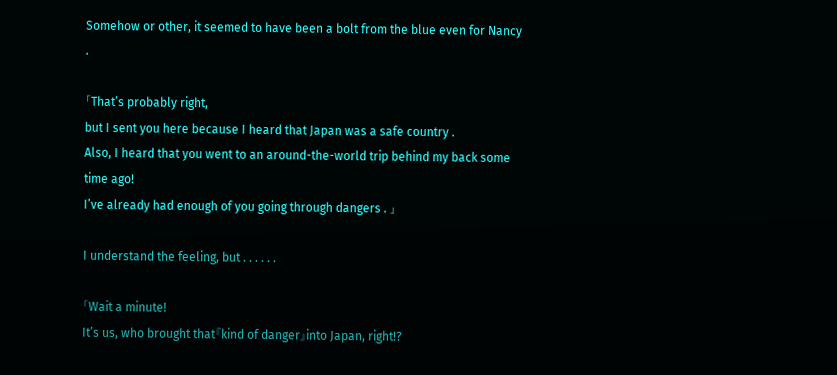Somehow or other, it seemed to have been a bolt from the blue even for Nancy .

「That’s probably right,
but I sent you here because I heard that Japan was a safe country .
Also, I heard that you went to an around-the-world trip behind my back some time ago!
I’ve already had enough of you going through dangers . 」

I understand the feeling, but . . . . . .

「Wait a minute!
It’s us, who brought that『kind of danger』into Japan, right!?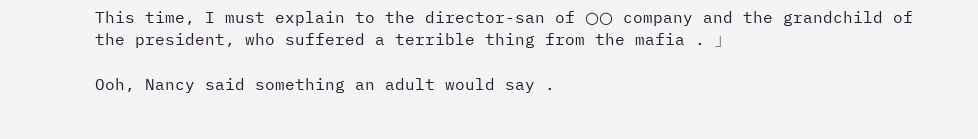This time, I must explain to the director-san of ○○ company and the grandchild of the president, who suffered a terrible thing from the mafia . 」

Ooh, Nancy said something an adult would say .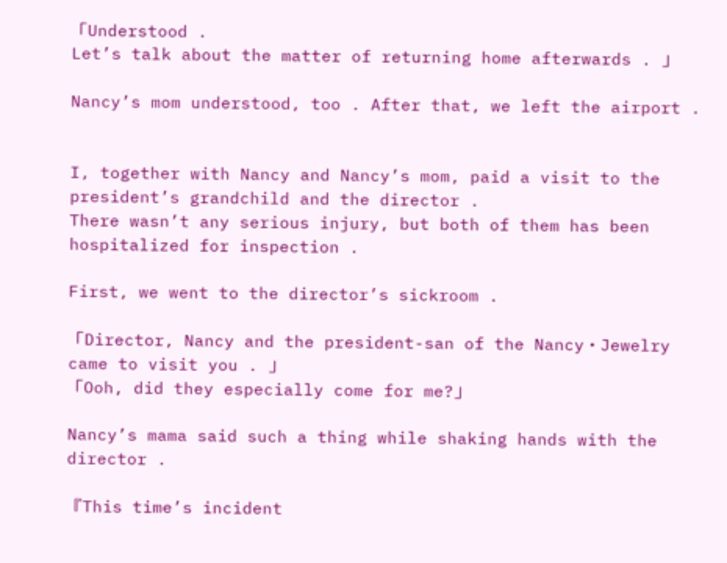「Understood .
Let’s talk about the matter of returning home afterwards . 」

Nancy’s mom understood, too . After that, we left the airport .


I, together with Nancy and Nancy’s mom, paid a visit to the president’s grandchild and the director .
There wasn’t any serious injury, but both of them has been hospitalized for inspection .

First, we went to the director’s sickroom .

「Director, Nancy and the president-san of the Nancy・Jewelry came to visit you . 」
「Ooh, did they especially come for me?」

Nancy’s mama said such a thing while shaking hands with the director .

『This time’s incident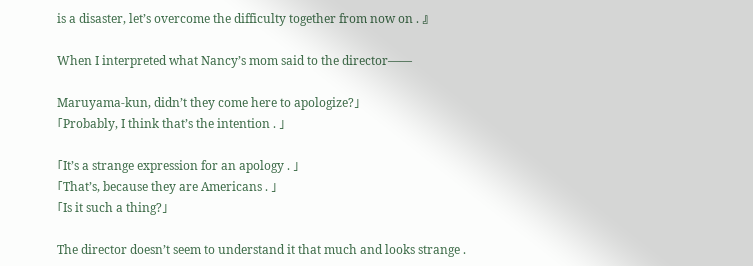is a disaster, let’s overcome the difficulty together from now on . 』

When I interpreted what Nancy’s mom said to the director――

Maruyama-kun, didn’t they come here to apologize?」
「Probably, I think that’s the intention . 」

「It’s a strange expression for an apology . 」
「That’s, because they are Americans . 」
「Is it such a thing?」

The director doesn’t seem to understand it that much and looks strange .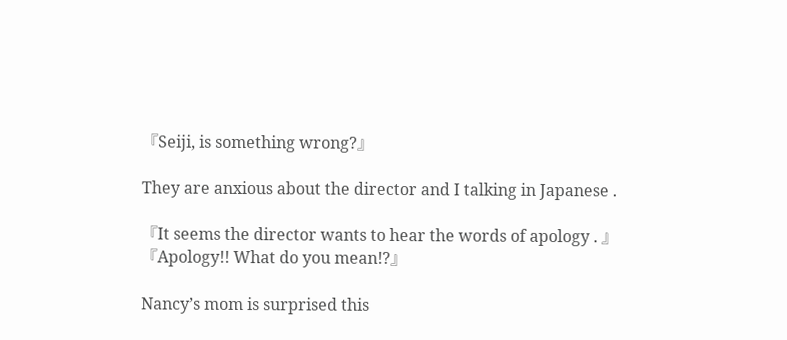『Seiji, is something wrong?』

They are anxious about the director and I talking in Japanese .

『It seems the director wants to hear the words of apology . 』
『Apology!! What do you mean!?』

Nancy’s mom is surprised this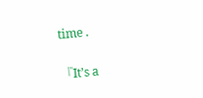time .

『It’s a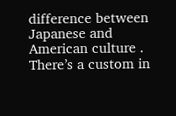difference between Japanese and American culture .
There’s a custom in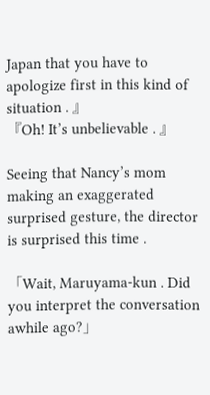Japan that you have to apologize first in this kind of situation . 』
『Oh! It’s unbelievable . 』

Seeing that Nancy’s mom making an exaggerated surprised gesture, the director is surprised this time .

「Wait, Maruyama-kun . Did you interpret the conversation awhile ago?」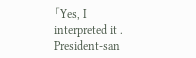「Yes, I interpreted it .
President-san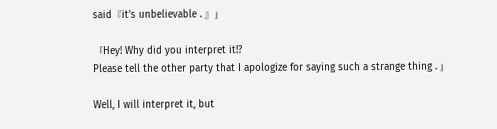said『it’s unbelievable . 』」

「Hey! Why did you interpret it!?
Please tell the other party that I apologize for saying such a strange thing . 」

Well, I will interpret it, but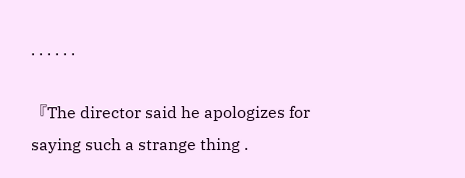. . . . . .

『The director said he apologizes for saying such a strange thing .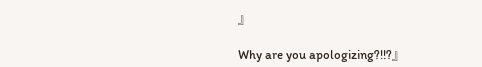』

Why are you apologizing?!!?』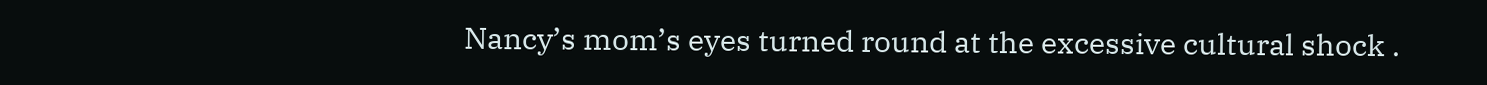Nancy’s mom’s eyes turned round at the excessive cultural shock .